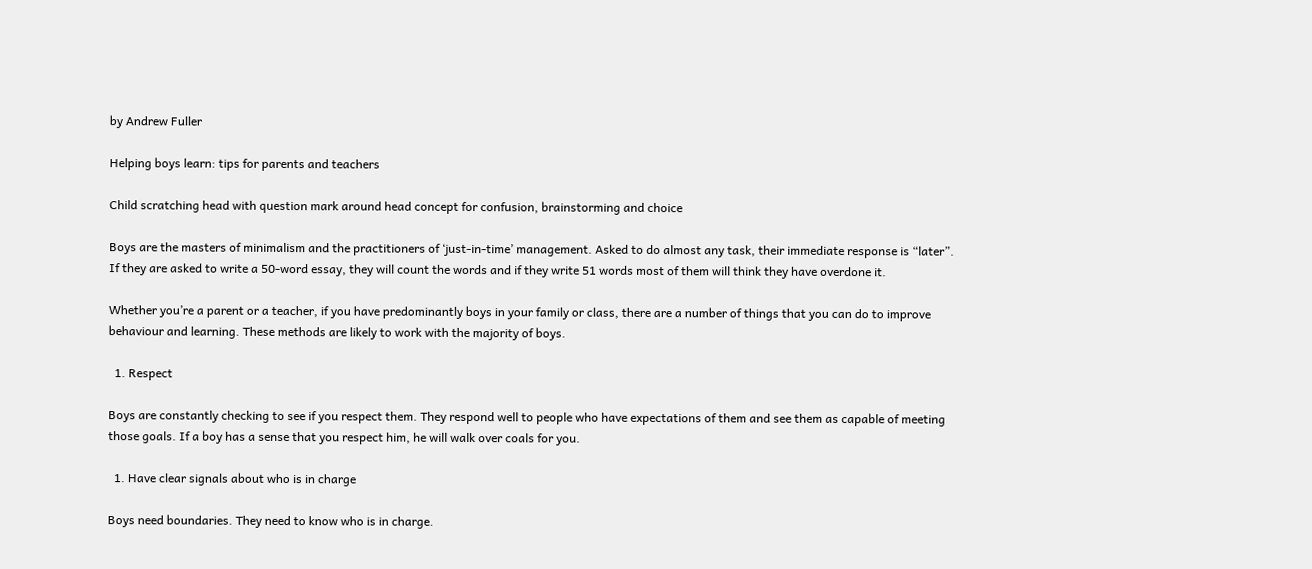by Andrew Fuller

Helping boys learn: tips for parents and teachers

Child scratching head with question mark around head concept for confusion, brainstorming and choice

Boys are the masters of minimalism and the practitioners of ‘just-in-time’ management. Asked to do almost any task, their immediate response is “later”. If they are asked to write a 50-word essay, they will count the words and if they write 51 words most of them will think they have overdone it.

Whether you’re a parent or a teacher, if you have predominantly boys in your family or class, there are a number of things that you can do to improve behaviour and learning. These methods are likely to work with the majority of boys.

  1. Respect

Boys are constantly checking to see if you respect them. They respond well to people who have expectations of them and see them as capable of meeting those goals. If a boy has a sense that you respect him, he will walk over coals for you.

  1. Have clear signals about who is in charge

Boys need boundaries. They need to know who is in charge.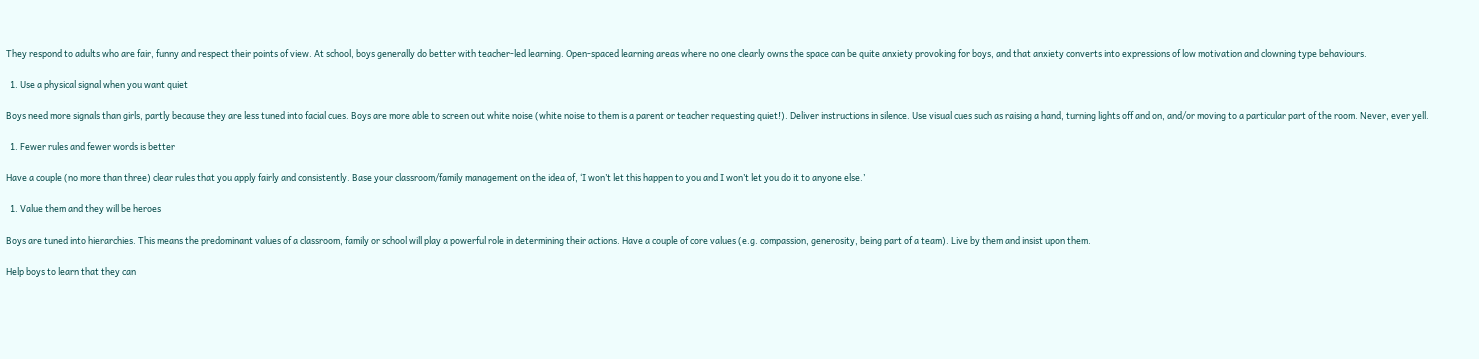They respond to adults who are fair, funny and respect their points of view. At school, boys generally do better with teacher-led learning. Open-spaced learning areas where no one clearly owns the space can be quite anxiety provoking for boys, and that anxiety converts into expressions of low motivation and clowning type behaviours.

  1. Use a physical signal when you want quiet

Boys need more signals than girls, partly because they are less tuned into facial cues. Boys are more able to screen out white noise (white noise to them is a parent or teacher requesting quiet!). Deliver instructions in silence. Use visual cues such as raising a hand, turning lights off and on, and/or moving to a particular part of the room. Never, ever yell.

  1. Fewer rules and fewer words is better

Have a couple (no more than three) clear rules that you apply fairly and consistently. Base your classroom/family management on the idea of, ‘I won’t let this happen to you and I won’t let you do it to anyone else.’

  1. Value them and they will be heroes

Boys are tuned into hierarchies. This means the predominant values of a classroom, family or school will play a powerful role in determining their actions. Have a couple of core values (e.g. compassion, generosity, being part of a team). Live by them and insist upon them.

Help boys to learn that they can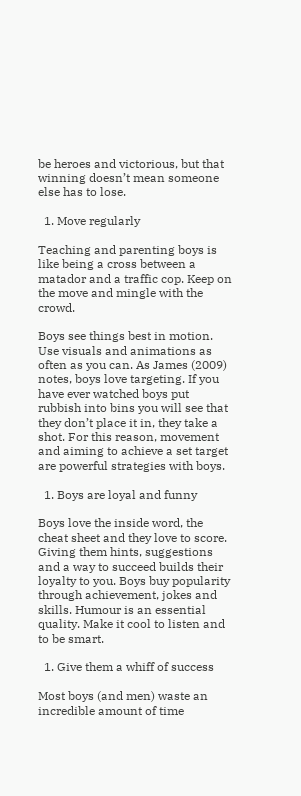be heroes and victorious, but that winning doesn’t mean someone else has to lose.

  1. Move regularly

Teaching and parenting boys is like being a cross between a matador and a traffic cop. Keep on the move and mingle with the crowd.

Boys see things best in motion. Use visuals and animations as often as you can. As James (2009) notes, boys love targeting. If you have ever watched boys put rubbish into bins you will see that they don’t place it in, they take a shot. For this reason, movement and aiming to achieve a set target are powerful strategies with boys.

  1. Boys are loyal and funny

Boys love the inside word, the cheat sheet and they love to score. Giving them hints, suggestions and a way to succeed builds their loyalty to you. Boys buy popularity through achievement, jokes and skills. Humour is an essential quality. Make it cool to listen and to be smart.

  1. Give them a whiff of success

Most boys (and men) waste an incredible amount of time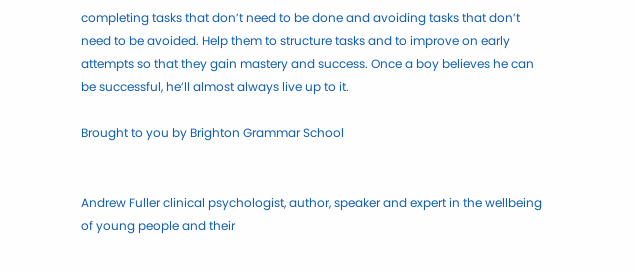completing tasks that don’t need to be done and avoiding tasks that don’t need to be avoided. Help them to structure tasks and to improve on early attempts so that they gain mastery and success. Once a boy believes he can be successful, he’ll almost always live up to it.

Brought to you by Brighton Grammar School


Andrew Fuller clinical psychologist, author, speaker and expert in the wellbeing of young people and their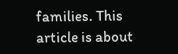families. This article is about